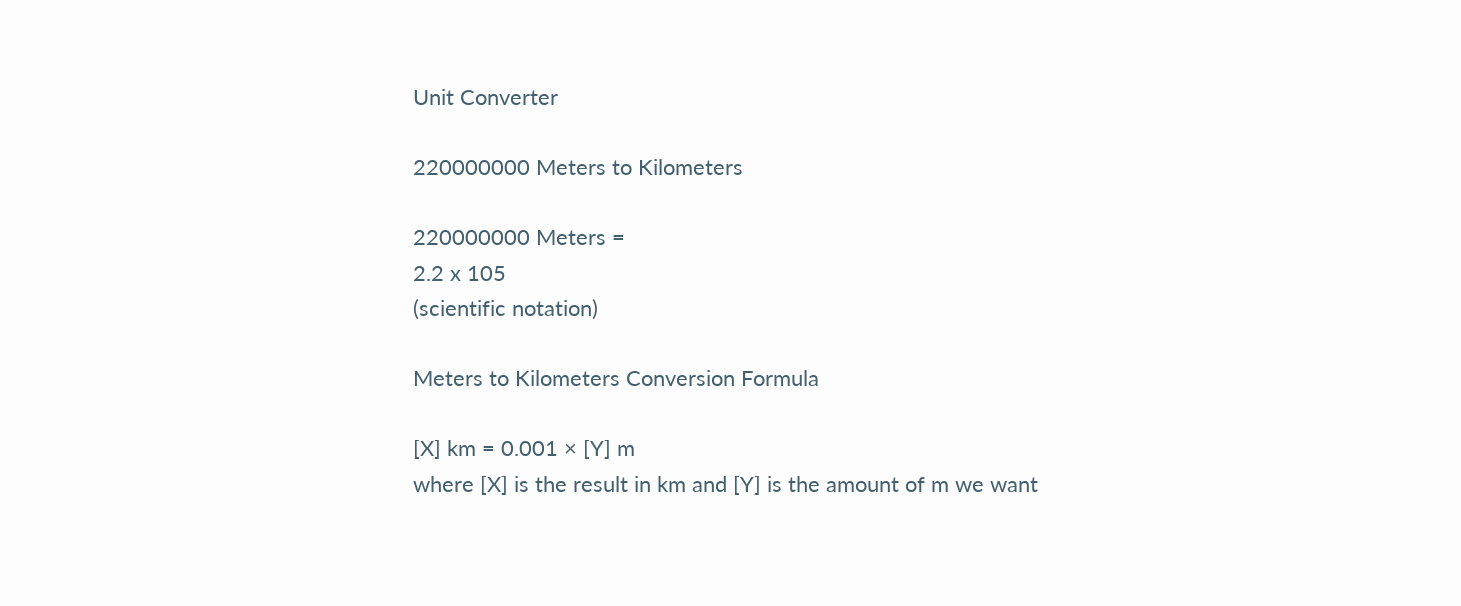Unit Converter

220000000 Meters to Kilometers

220000000 Meters =
2.2 x 105
(scientific notation)

Meters to Kilometers Conversion Formula

[X] km = 0.001 × [Y] m
where [X] is the result in km and [Y] is the amount of m we want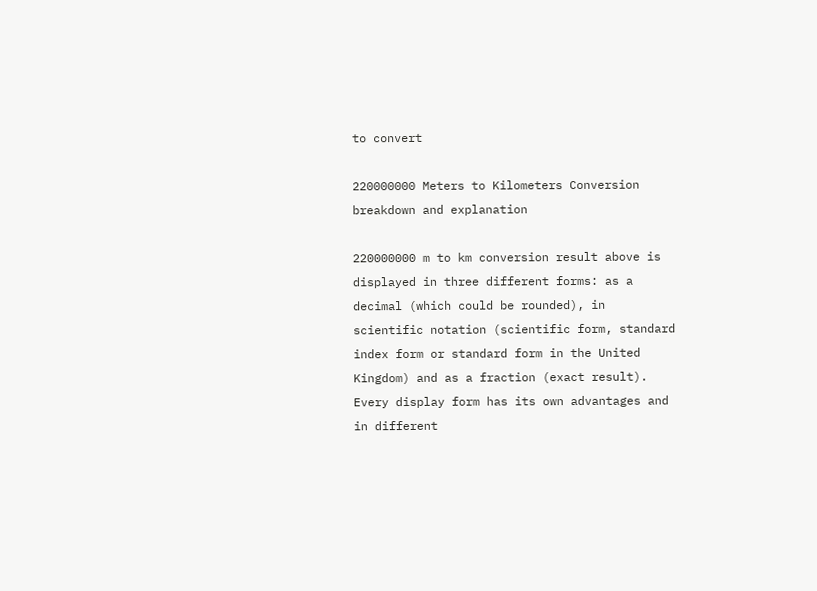to convert

220000000 Meters to Kilometers Conversion breakdown and explanation

220000000 m to km conversion result above is displayed in three different forms: as a decimal (which could be rounded), in scientific notation (scientific form, standard index form or standard form in the United Kingdom) and as a fraction (exact result). Every display form has its own advantages and in different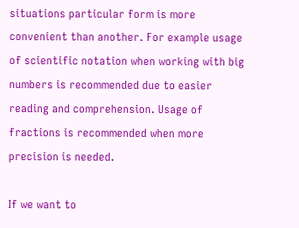situations particular form is more convenient than another. For example usage of scientific notation when working with big numbers is recommended due to easier reading and comprehension. Usage of fractions is recommended when more precision is needed.

If we want to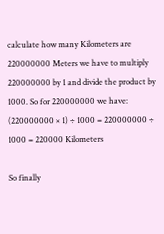calculate how many Kilometers are 220000000 Meters we have to multiply 220000000 by 1 and divide the product by 1000. So for 220000000 we have: (220000000 × 1) ÷ 1000 = 220000000 ÷ 1000 = 220000 Kilometers

So finally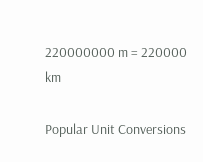220000000 m = 220000 km

Popular Unit Conversions